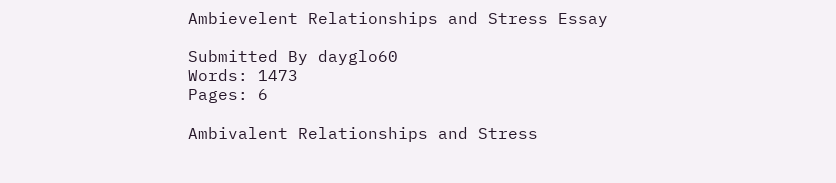Ambievelent Relationships and Stress Essay

Submitted By dayglo60
Words: 1473
Pages: 6

Ambivalent Relationships and Stress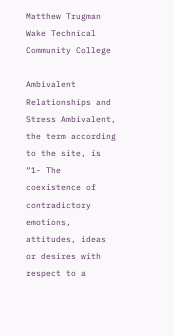Matthew Trugman
Wake Technical Community College

Ambivalent Relationships and Stress Ambivalent, the term according to the site, is “1- The coexistence of contradictory emotions, attitudes, ideas or desires with respect to a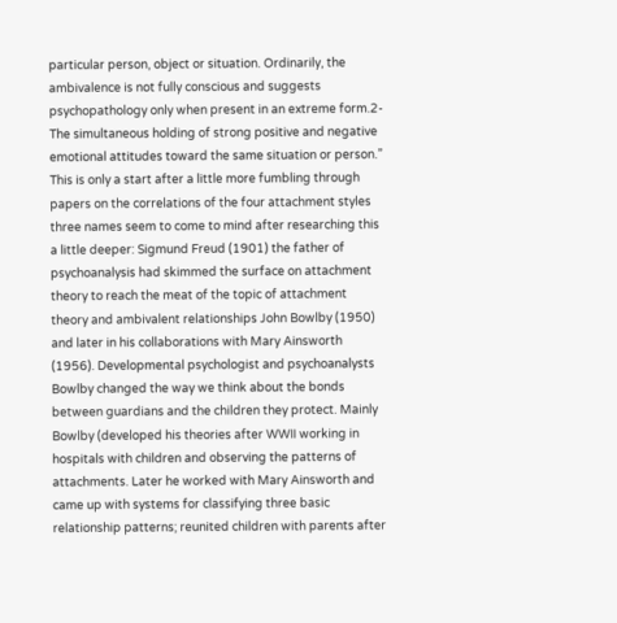particular person, object or situation. Ordinarily, the ambivalence is not fully conscious and suggests psychopathology only when present in an extreme form.2- The simultaneous holding of strong positive and negative emotional attitudes toward the same situation or person.” This is only a start after a little more fumbling through papers on the correlations of the four attachment styles three names seem to come to mind after researching this a little deeper: Sigmund Freud (1901) the father of psychoanalysis had skimmed the surface on attachment theory to reach the meat of the topic of attachment theory and ambivalent relationships John Bowlby (1950) and later in his collaborations with Mary Ainsworth (1956). Developmental psychologist and psychoanalysts Bowlby changed the way we think about the bonds between guardians and the children they protect. Mainly Bowlby (developed his theories after WWII working in hospitals with children and observing the patterns of attachments. Later he worked with Mary Ainsworth and came up with systems for classifying three basic relationship patterns; reunited children with parents after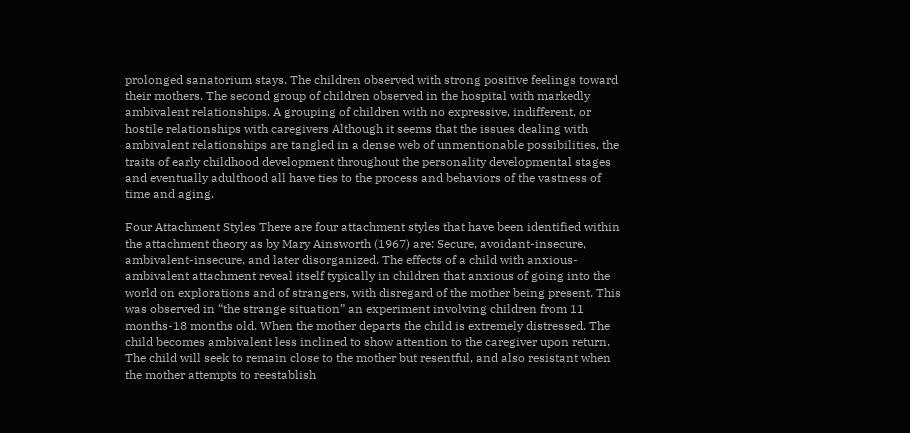prolonged sanatorium stays. The children observed with strong positive feelings toward their mothers. The second group of children observed in the hospital with markedly ambivalent relationships. A grouping of children with no expressive, indifferent, or hostile relationships with caregivers Although it seems that the issues dealing with ambivalent relationships are tangled in a dense web of unmentionable possibilities, the traits of early childhood development throughout the personality developmental stages and eventually adulthood all have ties to the process and behaviors of the vastness of time and aging.

Four Attachment Styles There are four attachment styles that have been identified within the attachment theory as by Mary Ainsworth (1967) are: Secure, avoidant-insecure, ambivalent-insecure, and later disorganized. The effects of a child with anxious-ambivalent attachment reveal itself typically in children that anxious of going into the world on explorations and of strangers, with disregard of the mother being present. This was observed in “the strange situation” an experiment involving children from 11 months-18 months old. When the mother departs the child is extremely distressed. The child becomes ambivalent less inclined to show attention to the caregiver upon return. The child will seek to remain close to the mother but resentful, and also resistant when the mother attempts to reestablish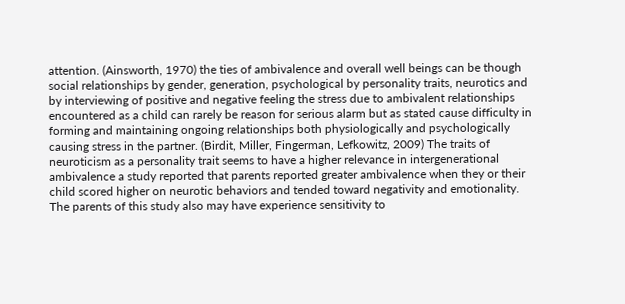attention. (Ainsworth, 1970) the ties of ambivalence and overall well beings can be though social relationships by gender, generation, psychological by personality traits, neurotics and by interviewing of positive and negative feeling the stress due to ambivalent relationships encountered as a child can rarely be reason for serious alarm but as stated cause difficulty in forming and maintaining ongoing relationships both physiologically and psychologically causing stress in the partner. (Birdit, Miller, Fingerman, Lefkowitz, 2009) The traits of neuroticism as a personality trait seems to have a higher relevance in intergenerational ambivalence a study reported that parents reported greater ambivalence when they or their child scored higher on neurotic behaviors and tended toward negativity and emotionality. The parents of this study also may have experience sensitivity to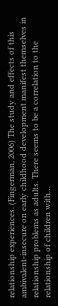relationship experiences. (Fingerman, 2006) The study and effects of this ambivalent-insecure on early childhood development manifest themselves in relationship problems as adults. There seems to be a correlation to the relationship of children with…